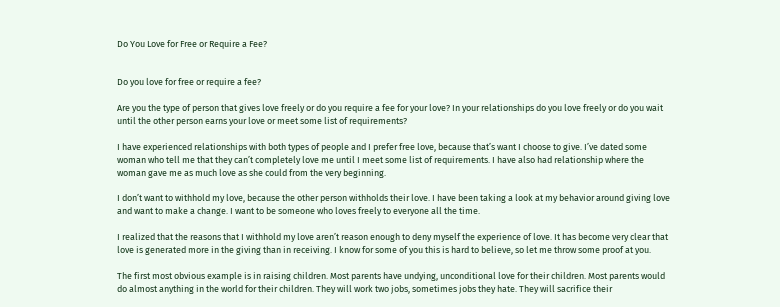Do You Love for Free or Require a Fee?


Do you love for free or require a fee?

Are you the type of person that gives love freely or do you require a fee for your love? In your relationships do you love freely or do you wait until the other person earns your love or meet some list of requirements?

I have experienced relationships with both types of people and I prefer free love, because that’s want I choose to give. I’ve dated some woman who tell me that they can’t completely love me until I meet some list of requirements. I have also had relationship where the woman gave me as much love as she could from the very beginning.

I don’t want to withhold my love, because the other person withholds their love. I have been taking a look at my behavior around giving love and want to make a change. I want to be someone who loves freely to everyone all the time.

I realized that the reasons that I withhold my love aren’t reason enough to deny myself the experience of love. It has become very clear that love is generated more in the giving than in receiving. I know for some of you this is hard to believe, so let me throw some proof at you.

The first most obvious example is in raising children. Most parents have undying, unconditional love for their children. Most parents would do almost anything in the world for their children. They will work two jobs, sometimes jobs they hate. They will sacrifice their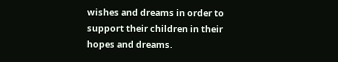wishes and dreams in order to support their children in their hopes and dreams.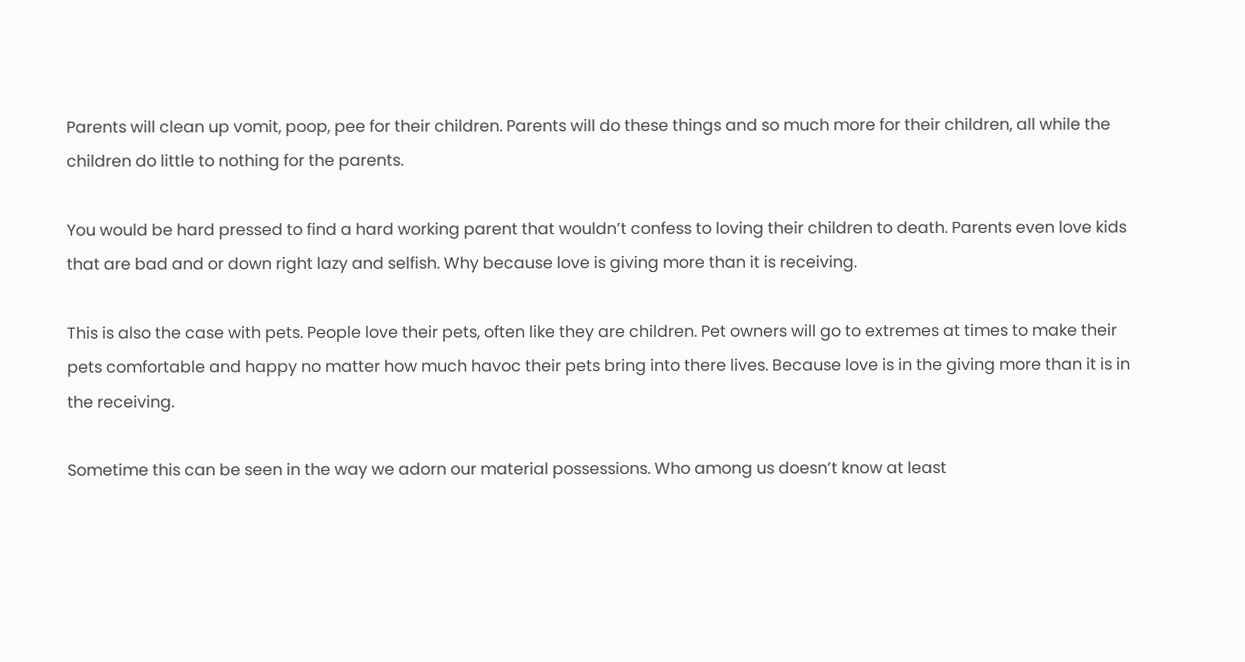Parents will clean up vomit, poop, pee for their children. Parents will do these things and so much more for their children, all while the children do little to nothing for the parents.

You would be hard pressed to find a hard working parent that wouldn’t confess to loving their children to death. Parents even love kids that are bad and or down right lazy and selfish. Why because love is giving more than it is receiving.

This is also the case with pets. People love their pets, often like they are children. Pet owners will go to extremes at times to make their pets comfortable and happy no matter how much havoc their pets bring into there lives. Because love is in the giving more than it is in the receiving.

Sometime this can be seen in the way we adorn our material possessions. Who among us doesn’t know at least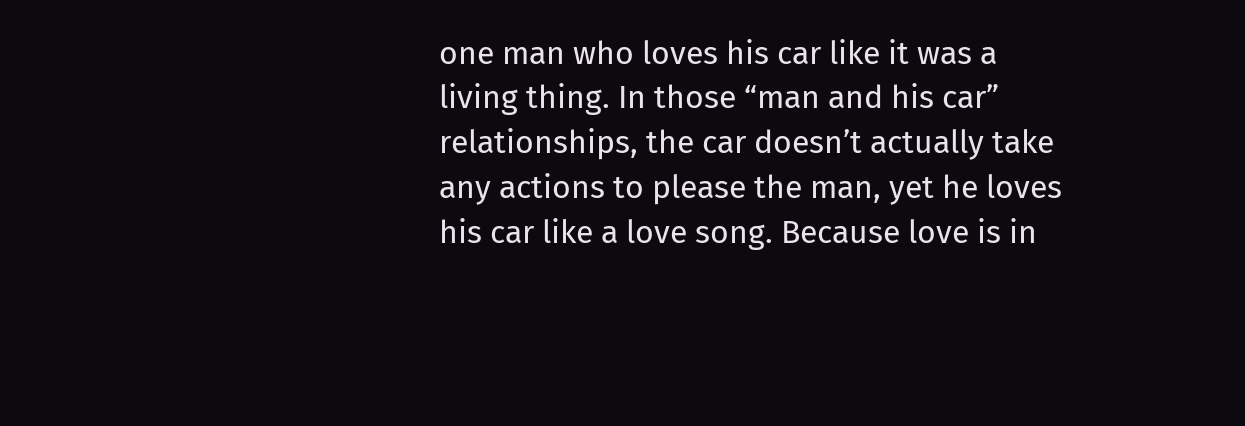one man who loves his car like it was a living thing. In those “man and his car” relationships, the car doesn’t actually take any actions to please the man, yet he loves his car like a love song. Because love is in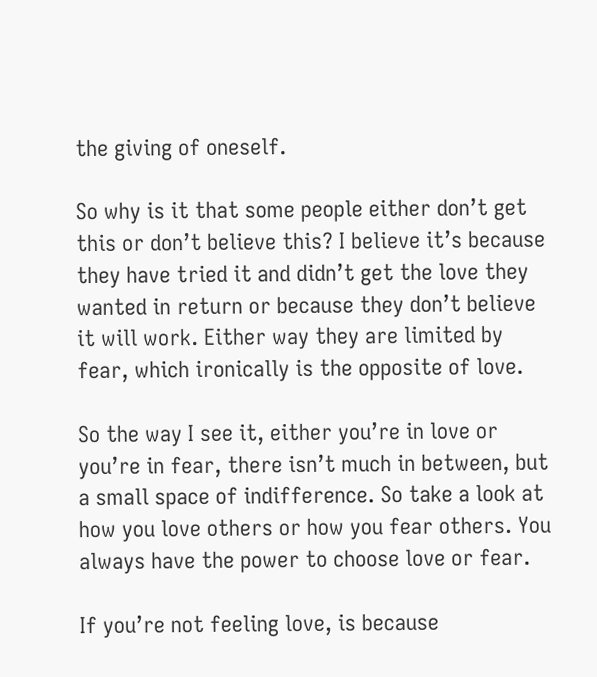the giving of oneself.

So why is it that some people either don’t get this or don’t believe this? I believe it’s because they have tried it and didn’t get the love they wanted in return or because they don’t believe it will work. Either way they are limited by fear, which ironically is the opposite of love.

So the way I see it, either you’re in love or you’re in fear, there isn’t much in between, but a small space of indifference. So take a look at how you love others or how you fear others. You always have the power to choose love or fear.

If you’re not feeling love, is because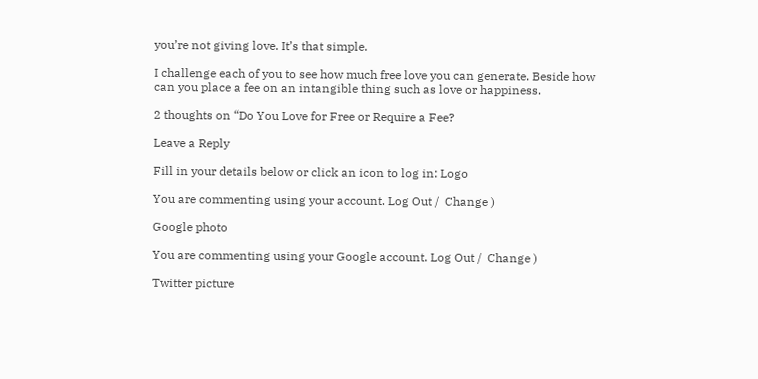you’re not giving love. It’s that simple.

I challenge each of you to see how much free love you can generate. Beside how can you place a fee on an intangible thing such as love or happiness.

2 thoughts on “Do You Love for Free or Require a Fee?

Leave a Reply

Fill in your details below or click an icon to log in: Logo

You are commenting using your account. Log Out /  Change )

Google photo

You are commenting using your Google account. Log Out /  Change )

Twitter picture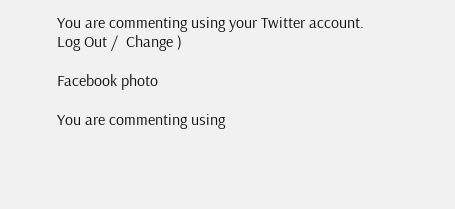You are commenting using your Twitter account. Log Out /  Change )

Facebook photo

You are commenting using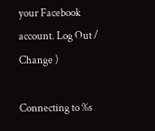your Facebook account. Log Out /  Change )

Connecting to %s